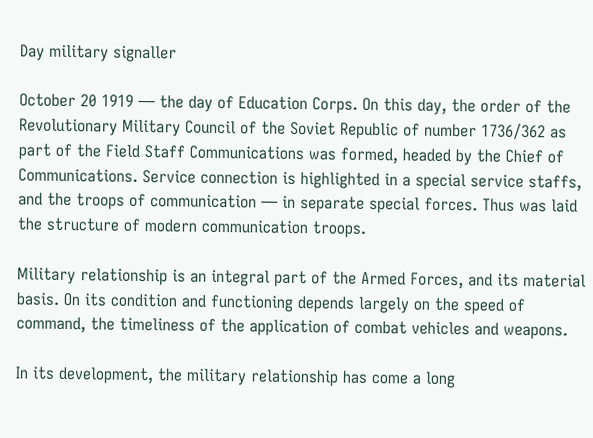Day military signaller

October 20 1919 — the day of Education Corps. On this day, the order of the Revolutionary Military Council of the Soviet Republic of number 1736/362 as part of the Field Staff Communications was formed, headed by the Chief of Communications. Service connection is highlighted in a special service staffs, and the troops of communication — in separate special forces. Thus was laid the structure of modern communication troops.

Military relationship is an integral part of the Armed Forces, and its material basis. On its condition and functioning depends largely on the speed of command, the timeliness of the application of combat vehicles and weapons.

In its development, the military relationship has come a long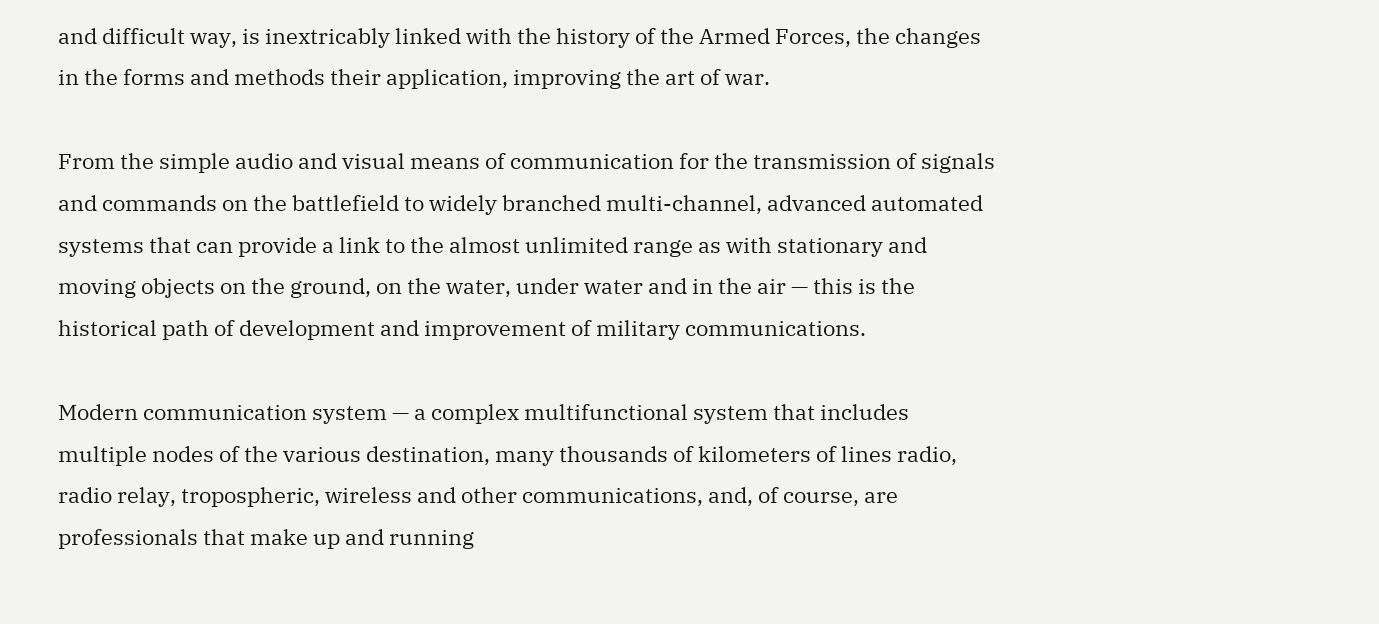and difficult way, is inextricably linked with the history of the Armed Forces, the changes in the forms and methods their application, improving the art of war.

From the simple audio and visual means of communication for the transmission of signals and commands on the battlefield to widely branched multi-channel, advanced automated systems that can provide a link to the almost unlimited range as with stationary and moving objects on the ground, on the water, under water and in the air — this is the historical path of development and improvement of military communications.

Modern communication system — a complex multifunctional system that includes multiple nodes of the various destination, many thousands of kilometers of lines radio, radio relay, tropospheric, wireless and other communications, and, of course, are professionals that make up and running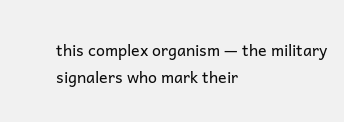this complex organism — the military signalers who mark their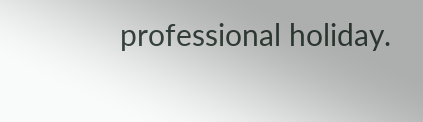professional holiday.